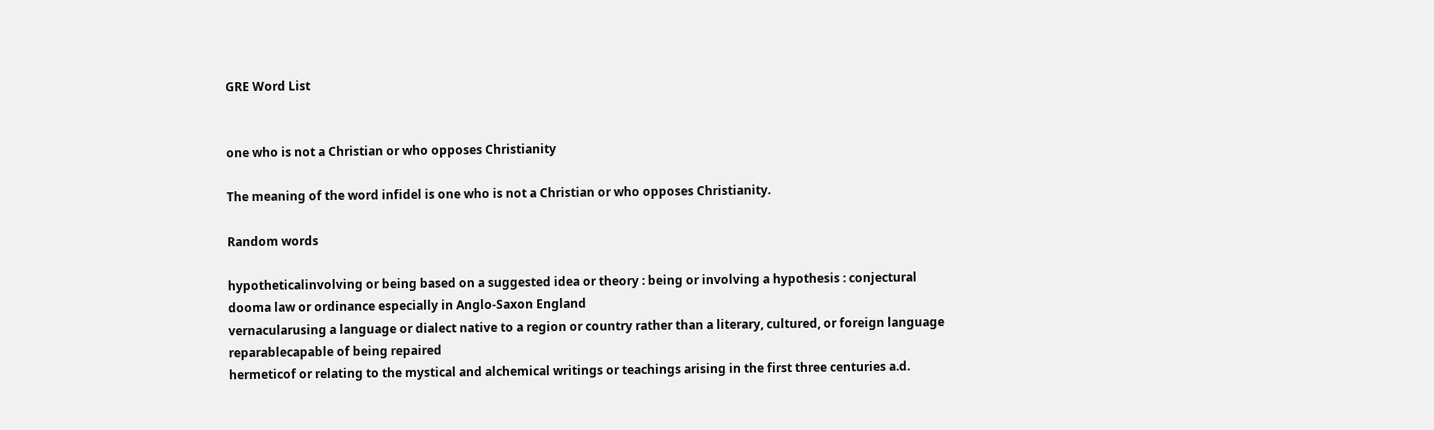GRE Word List


one who is not a Christian or who opposes Christianity

The meaning of the word infidel is one who is not a Christian or who opposes Christianity.

Random words

hypotheticalinvolving or being based on a suggested idea or theory : being or involving a hypothesis : conjectural
dooma law or ordinance especially in Anglo-Saxon England
vernacularusing a language or dialect native to a region or country rather than a literary, cultured, or foreign language
reparablecapable of being repaired
hermeticof or relating to the mystical and alchemical writings or teachings arising in the first three centuries a.d.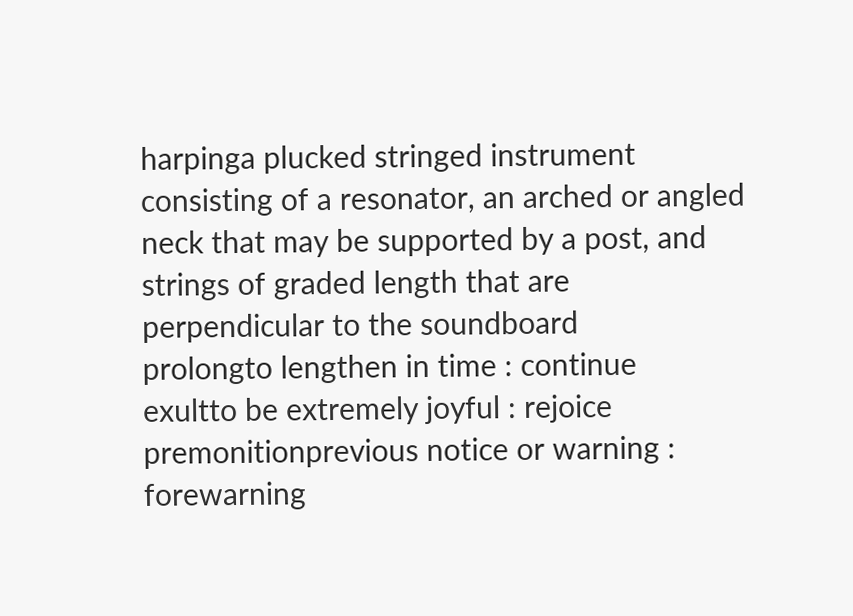harpinga plucked stringed instrument consisting of a resonator, an arched or angled neck that may be supported by a post, and strings of graded length that are perpendicular to the soundboard
prolongto lengthen in time : continue
exultto be extremely joyful : rejoice
premonitionprevious notice or warning : forewarning